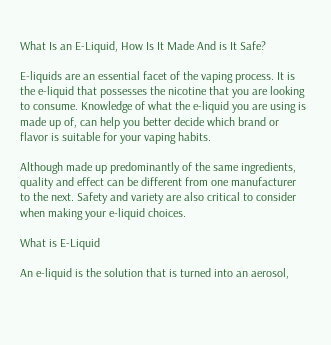What Is an E-Liquid, How Is It Made And is It Safe?

E-liquids are an essential facet of the vaping process. It is the e-liquid that possesses the nicotine that you are looking to consume. Knowledge of what the e-liquid you are using is made up of, can help you better decide which brand or flavor is suitable for your vaping habits.

Although made up predominantly of the same ingredients, quality and effect can be different from one manufacturer to the next. Safety and variety are also critical to consider when making your e-liquid choices.

What is E-Liquid

An e-liquid is the solution that is turned into an aerosol,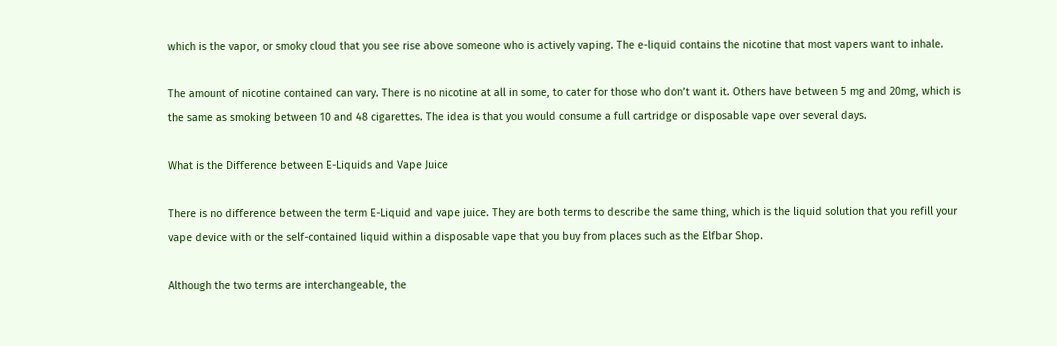which is the vapor, or smoky cloud that you see rise above someone who is actively vaping. The e-liquid contains the nicotine that most vapers want to inhale.

The amount of nicotine contained can vary. There is no nicotine at all in some, to cater for those who don’t want it. Others have between 5 mg and 20mg, which is the same as smoking between 10 and 48 cigarettes. The idea is that you would consume a full cartridge or disposable vape over several days.

What is the Difference between E-Liquids and Vape Juice

There is no difference between the term E-Liquid and vape juice. They are both terms to describe the same thing, which is the liquid solution that you refill your vape device with or the self-contained liquid within a disposable vape that you buy from places such as the Elfbar Shop.

Although the two terms are interchangeable, the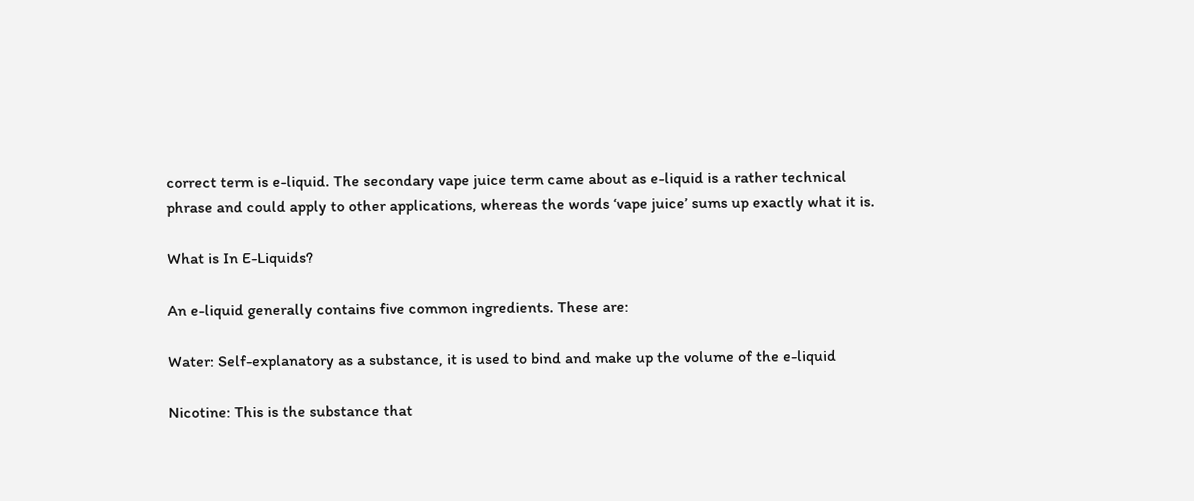correct term is e-liquid. The secondary vape juice term came about as e-liquid is a rather technical phrase and could apply to other applications, whereas the words ‘vape juice’ sums up exactly what it is.

What is In E-Liquids?

An e-liquid generally contains five common ingredients. These are:

Water: Self-explanatory as a substance, it is used to bind and make up the volume of the e-liquid

Nicotine: This is the substance that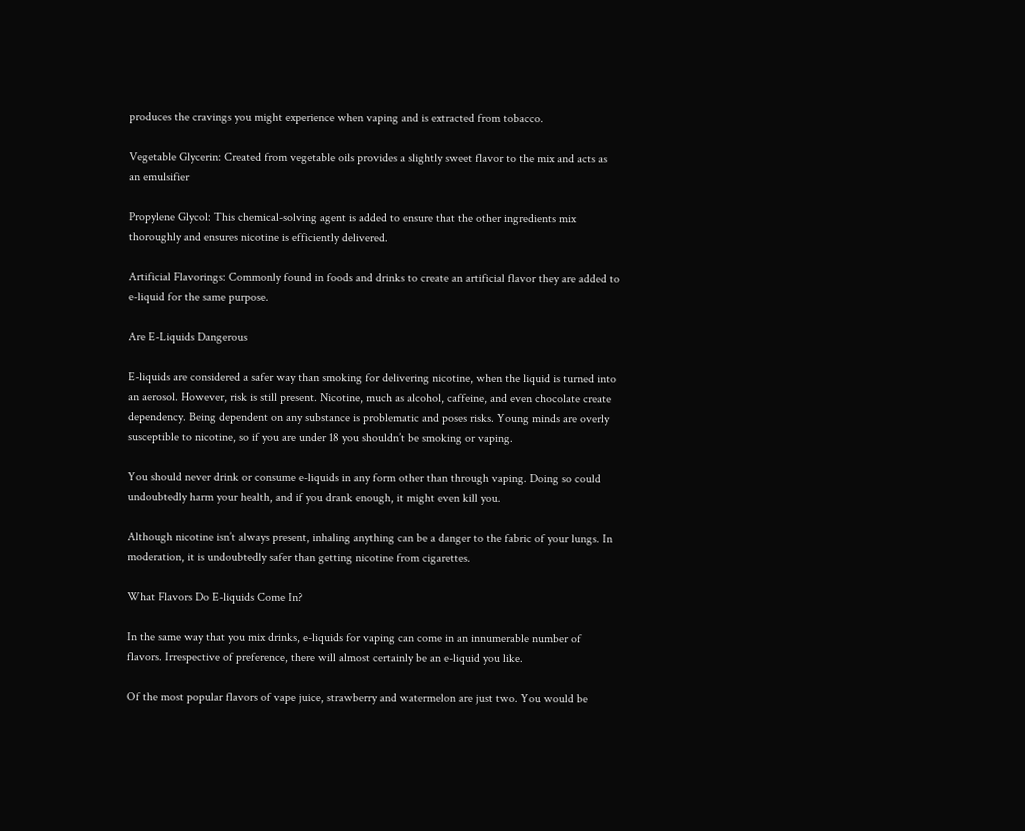produces the cravings you might experience when vaping and is extracted from tobacco.

Vegetable Glycerin: Created from vegetable oils provides a slightly sweet flavor to the mix and acts as an emulsifier

Propylene Glycol: This chemical-solving agent is added to ensure that the other ingredients mix thoroughly and ensures nicotine is efficiently delivered.

Artificial Flavorings: Commonly found in foods and drinks to create an artificial flavor they are added to e-liquid for the same purpose.

Are E-Liquids Dangerous

E-liquids are considered a safer way than smoking for delivering nicotine, when the liquid is turned into an aerosol. However, risk is still present. Nicotine, much as alcohol, caffeine, and even chocolate create dependency. Being dependent on any substance is problematic and poses risks. Young minds are overly susceptible to nicotine, so if you are under 18 you shouldn’t be smoking or vaping.

You should never drink or consume e-liquids in any form other than through vaping. Doing so could undoubtedly harm your health, and if you drank enough, it might even kill you.

Although nicotine isn’t always present, inhaling anything can be a danger to the fabric of your lungs. In moderation, it is undoubtedly safer than getting nicotine from cigarettes.

What Flavors Do E-liquids Come In?

In the same way that you mix drinks, e-liquids for vaping can come in an innumerable number of flavors. Irrespective of preference, there will almost certainly be an e-liquid you like.

Of the most popular flavors of vape juice, strawberry and watermelon are just two. You would be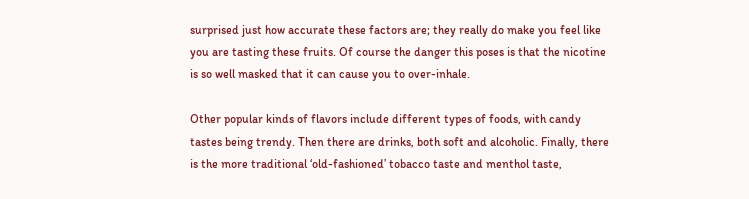surprised just how accurate these factors are; they really do make you feel like you are tasting these fruits. Of course the danger this poses is that the nicotine is so well masked that it can cause you to over-inhale.

Other popular kinds of flavors include different types of foods, with candy tastes being trendy. Then there are drinks, both soft and alcoholic. Finally, there is the more traditional ‘old-fashioned’ tobacco taste and menthol taste,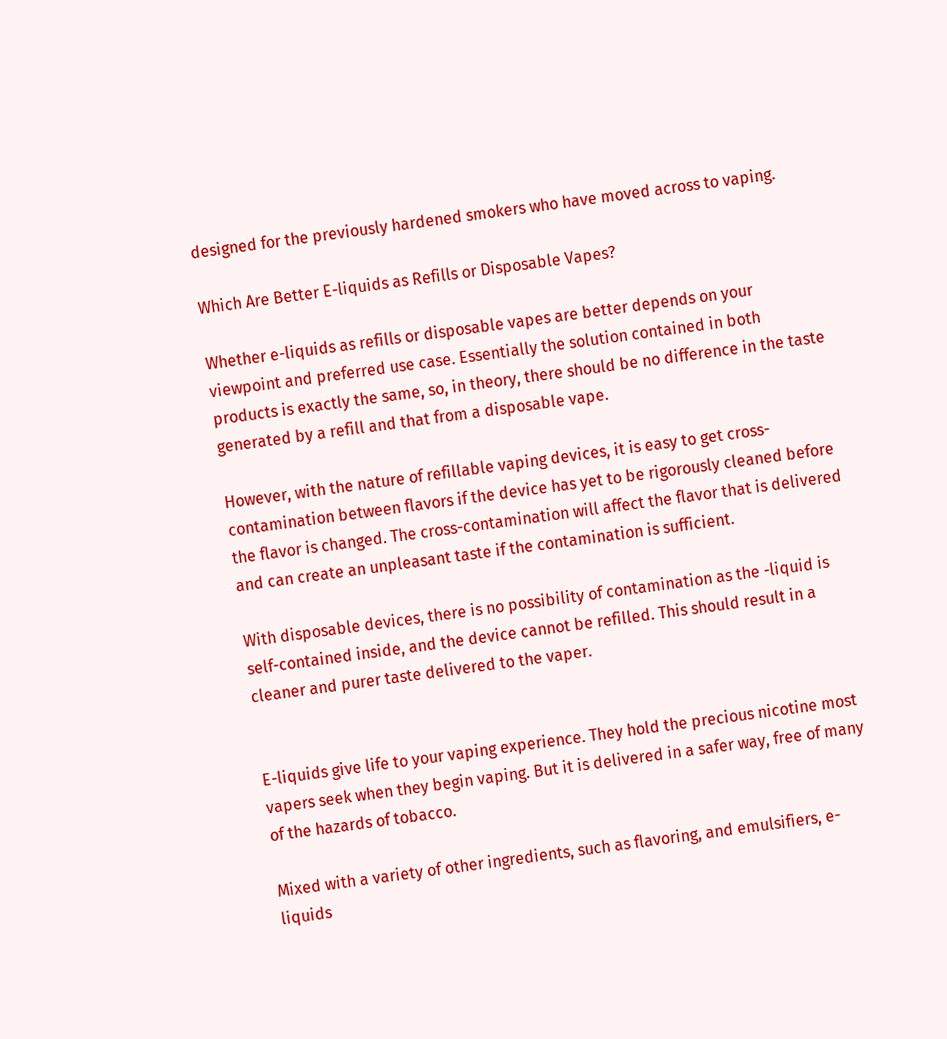designed for the previously hardened smokers who have moved across to vaping.

Which Are Better E-liquids as Refills or Disposable Vapes?

Whether e-liquids as refills or disposable vapes are better depends on your viewpoint and preferred use case. Essentially the solution contained in both products is exactly the same, so, in theory, there should be no difference in the taste generated by a refill and that from a disposable vape.

However, with the nature of refillable vaping devices, it is easy to get cross-contamination between flavors if the device has yet to be rigorously cleaned before the flavor is changed. The cross-contamination will affect the flavor that is delivered and can create an unpleasant taste if the contamination is sufficient.

With disposable devices, there is no possibility of contamination as the -liquid is self-contained inside, and the device cannot be refilled. This should result in a cleaner and purer taste delivered to the vaper.


E-liquids give life to your vaping experience. They hold the precious nicotine most vapers seek when they begin vaping. But it is delivered in a safer way, free of many of the hazards of tobacco.

Mixed with a variety of other ingredients, such as flavoring, and emulsifiers, e- liquids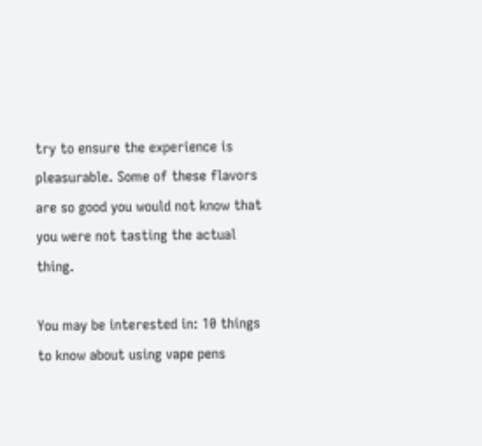try to ensure the experience is pleasurable. Some of these flavors are so good you would not know that you were not tasting the actual thing.

You may be interested in: 10 things to know about using vape pens